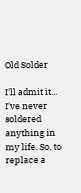Old Solder

I'll admit it... I've never soldered anything in my life. So, to
replace a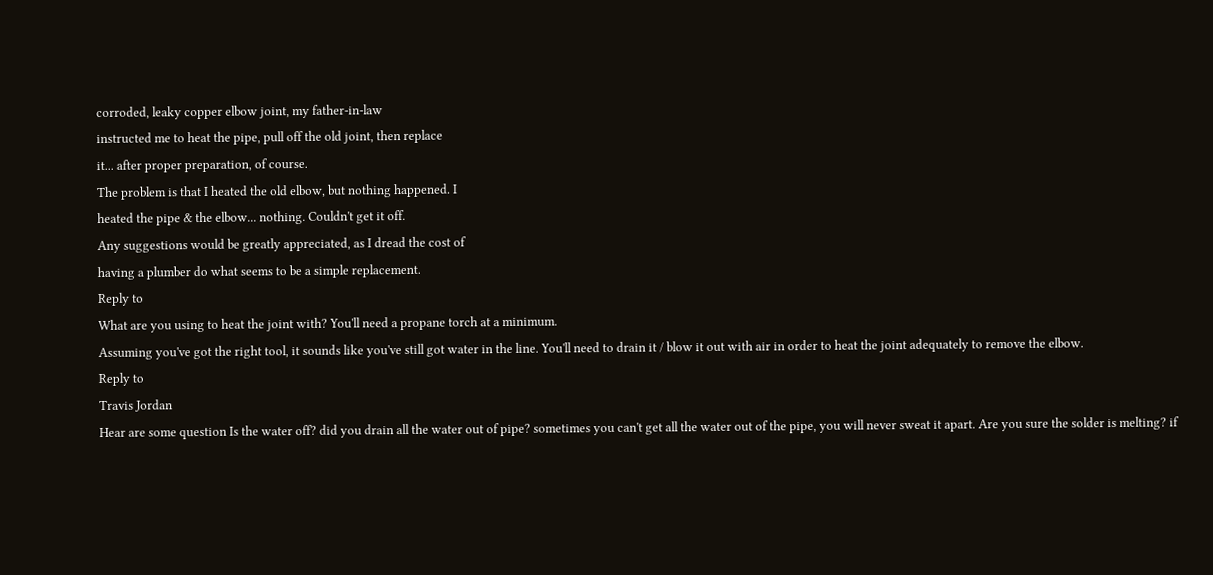corroded, leaky copper elbow joint, my father-in-law
instructed me to heat the pipe, pull off the old joint, then replace
it... after proper preparation, of course.
The problem is that I heated the old elbow, but nothing happened. I
heated the pipe & the elbow... nothing. Couldn't get it off.
Any suggestions would be greatly appreciated, as I dread the cost of
having a plumber do what seems to be a simple replacement.
Reply to
What are you using to heat the joint with? You'll need a propane torch at a minimum.
Assuming you've got the right tool, it sounds like you've still got water in the line. You'll need to drain it / blow it out with air in order to heat the joint adequately to remove the elbow.
Reply to
Travis Jordan
Hear are some question Is the water off? did you drain all the water out of pipe? sometimes you can't get all the water out of the pipe, you will never sweat it apart. Are you sure the solder is melting? if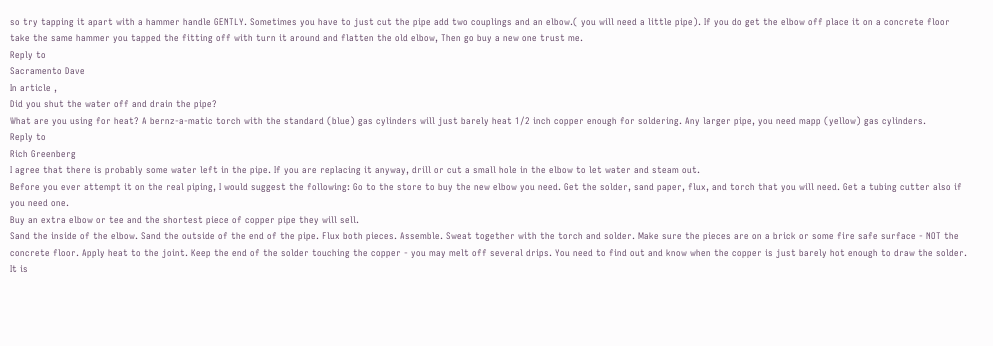so try tapping it apart with a hammer handle GENTLY. Sometimes you have to just cut the pipe add two couplings and an elbow.( you will need a little pipe). If you do get the elbow off place it on a concrete floor take the same hammer you tapped the fitting off with turn it around and flatten the old elbow, Then go buy a new one trust me.
Reply to
Sacramento Dave
In article ,
Did you shut the water off and drain the pipe?
What are you using for heat? A bernz-a-matic torch with the standard (blue) gas cylinders will just barely heat 1/2 inch copper enough for soldering. Any larger pipe, you need mapp (yellow) gas cylinders.
Reply to
Rich Greenberg
I agree that there is probably some water left in the pipe. If you are replacing it anyway, drill or cut a small hole in the elbow to let water and steam out.
Before you ever attempt it on the real piping, I would suggest the following: Go to the store to buy the new elbow you need. Get the solder, sand paper, flux, and torch that you will need. Get a tubing cutter also if you need one.
Buy an extra elbow or tee and the shortest piece of copper pipe they will sell.
Sand the inside of the elbow. Sand the outside of the end of the pipe. Flux both pieces. Assemble. Sweat together with the torch and solder. Make sure the pieces are on a brick or some fire safe surface - NOT the concrete floor. Apply heat to the joint. Keep the end of the solder touching the copper - you may melt off several drips. You need to find out and know when the copper is just barely hot enough to draw the solder. It is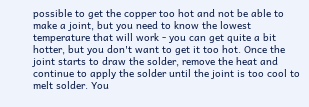possible to get the copper too hot and not be able to make a joint, but you need to know the lowest temperature that will work - you can get quite a bit hotter, but you don't want to get it too hot. Once the joint starts to draw the solder, remove the heat and continue to apply the solder until the joint is too cool to melt solder. You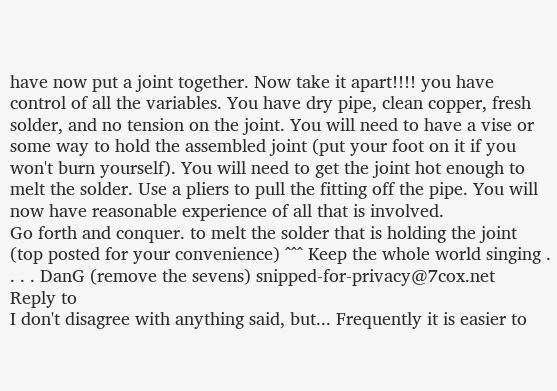have now put a joint together. Now take it apart!!!! you have control of all the variables. You have dry pipe, clean copper, fresh solder, and no tension on the joint. You will need to have a vise or some way to hold the assembled joint (put your foot on it if you won't burn yourself). You will need to get the joint hot enough to melt the solder. Use a pliers to pull the fitting off the pipe. You will now have reasonable experience of all that is involved.
Go forth and conquer. to melt the solder that is holding the joint
(top posted for your convenience) ^^^ Keep the whole world singing . . . . DanG (remove the sevens) snipped-for-privacy@7cox.net
Reply to
I don't disagree with anything said, but... Frequently it is easier to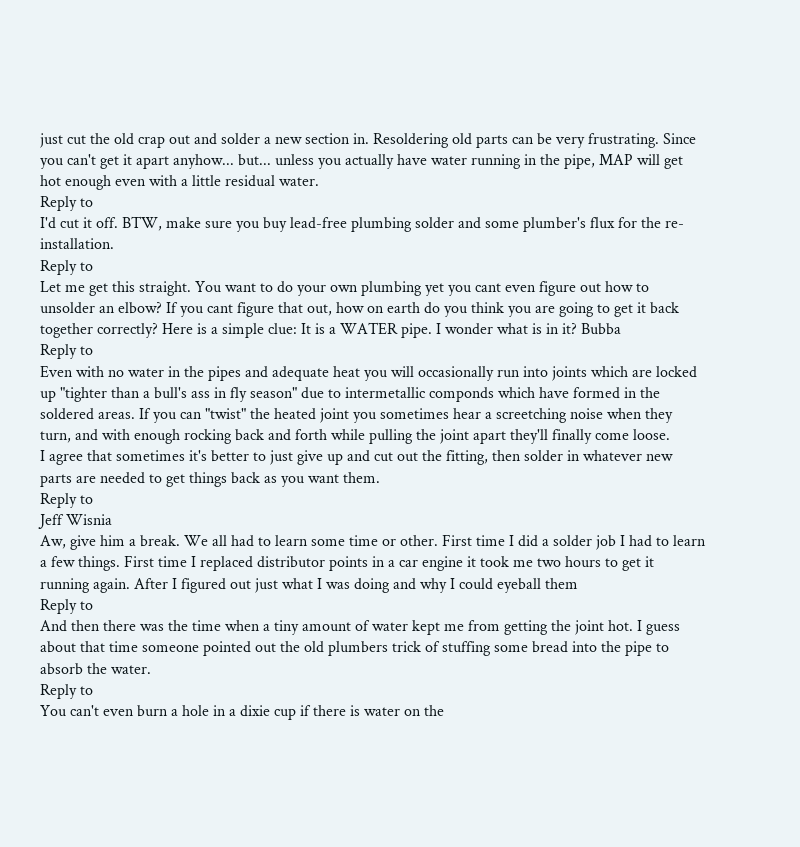just cut the old crap out and solder a new section in. Resoldering old parts can be very frustrating. Since you can't get it apart anyhow... but... unless you actually have water running in the pipe, MAP will get hot enough even with a little residual water.
Reply to
I'd cut it off. BTW, make sure you buy lead-free plumbing solder and some plumber's flux for the re-installation.
Reply to
Let me get this straight. You want to do your own plumbing yet you cant even figure out how to unsolder an elbow? If you cant figure that out, how on earth do you think you are going to get it back together correctly? Here is a simple clue: It is a WATER pipe. I wonder what is in it? Bubba
Reply to
Even with no water in the pipes and adequate heat you will occasionally run into joints which are locked up "tighter than a bull's ass in fly season" due to intermetallic componds which have formed in the soldered areas. If you can "twist" the heated joint you sometimes hear a screetching noise when they turn, and with enough rocking back and forth while pulling the joint apart they'll finally come loose.
I agree that sometimes it's better to just give up and cut out the fitting, then solder in whatever new parts are needed to get things back as you want them.
Reply to
Jeff Wisnia
Aw, give him a break. We all had to learn some time or other. First time I did a solder job I had to learn a few things. First time I replaced distributor points in a car engine it took me two hours to get it running again. After I figured out just what I was doing and why I could eyeball them
Reply to
And then there was the time when a tiny amount of water kept me from getting the joint hot. I guess about that time someone pointed out the old plumbers trick of stuffing some bread into the pipe to absorb the water.
Reply to
You can't even burn a hole in a dixie cup if there is water on the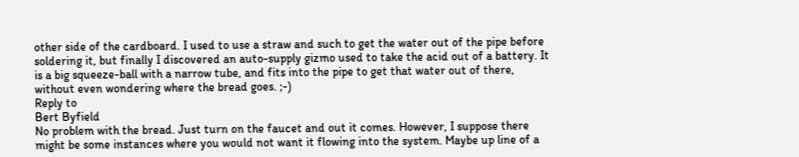other side of the cardboard. I used to use a straw and such to get the water out of the pipe before soldering it, but finally I discovered an auto-supply gizmo used to take the acid out of a battery. It is a big squeeze-ball with a narrow tube, and fits into the pipe to get that water out of there, without even wondering where the bread goes. ;-)
Reply to
Bert Byfield
No problem with the bread. Just turn on the faucet and out it comes. However, I suppose there might be some instances where you would not want it flowing into the system. Maybe up line of a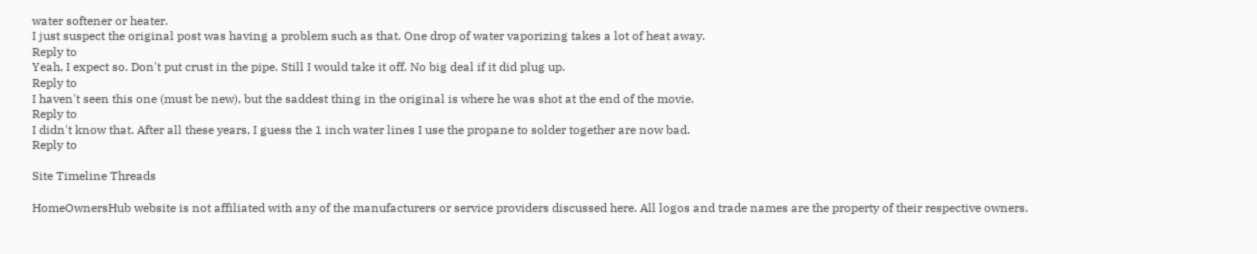water softener or heater.
I just suspect the original post was having a problem such as that. One drop of water vaporizing takes a lot of heat away.
Reply to
Yeah, I expect so. Don't put crust in the pipe. Still I would take it off. No big deal if it did plug up.
Reply to
I haven't seen this one (must be new), but the saddest thing in the original is where he was shot at the end of the movie.
Reply to
I didn't know that. After all these years, I guess the 1 inch water lines I use the propane to solder together are now bad.
Reply to

Site Timeline Threads

HomeOwnersHub website is not affiliated with any of the manufacturers or service providers discussed here. All logos and trade names are the property of their respective owners.